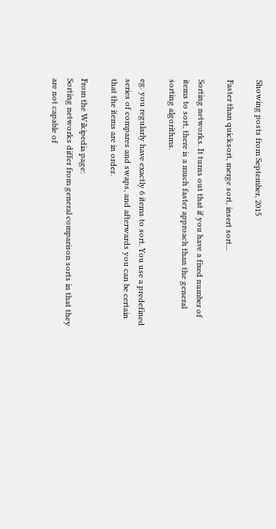Showing posts from September, 2015

Faster than quicksort, merge sort, insert sort...

Sorting networks. It turns out that if you have a fixed number of items to sort, there is a much faster approach than the general sorting algorithms.

eg. you regularly have exactly 6 items to sort. You use a predefined series of compares and swaps, and afterwards you can be certain that the items are in order.

From the Wikipedia page:
Sorting networks differ from general comparison sorts in that they are not capable of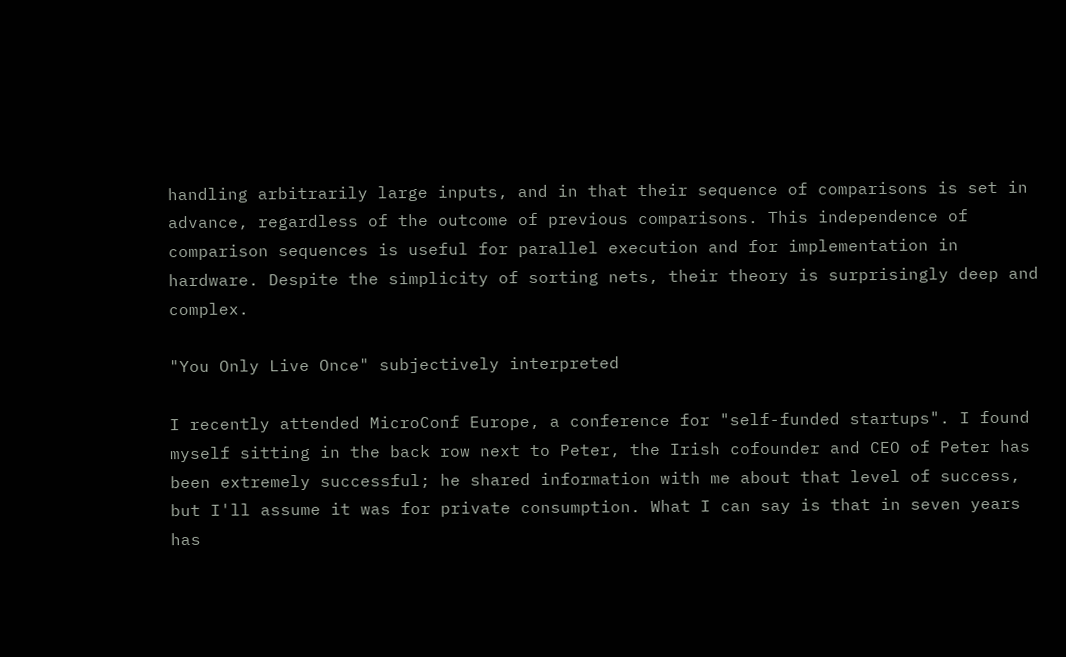handling arbitrarily large inputs, and in that their sequence of comparisons is set in advance, regardless of the outcome of previous comparisons. This independence of comparison sequences is useful for parallel execution and for implementation in hardware. Despite the simplicity of sorting nets, their theory is surprisingly deep and complex.

"You Only Live Once" subjectively interpreted

I recently attended MicroConf Europe, a conference for "self-funded startups". I found myself sitting in the back row next to Peter, the Irish cofounder and CEO of Peter has been extremely successful; he shared information with me about that level of success, but I'll assume it was for private consumption. What I can say is that in seven years has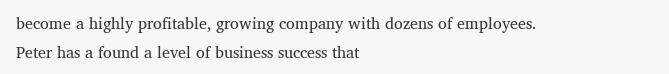become a highly profitable, growing company with dozens of employees. Peter has a found a level of business success that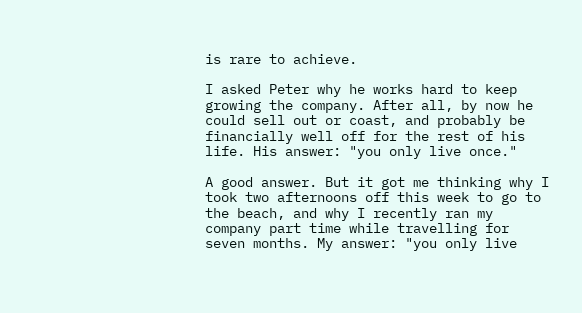is rare to achieve.

I asked Peter why he works hard to keep growing the company. After all, by now he could sell out or coast, and probably be financially well off for the rest of his life. His answer: "you only live once."

A good answer. But it got me thinking why I took two afternoons off this week to go to the beach, and why I recently ran my company part time while travelling for seven months. My answer: "you only live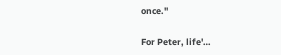once."

For Peter, life'…